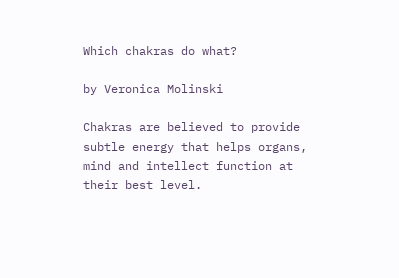Which chakras do what?

by Veronica Molinski

Chakras are believed to provide subtle energy that helps organs, mind and intellect function at their best level.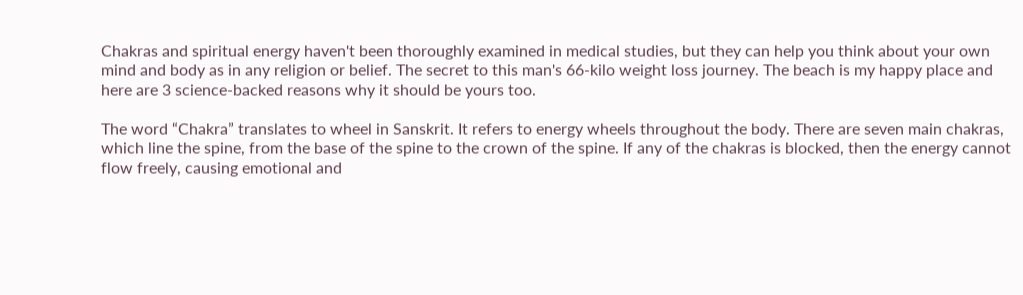Chakras and spiritual energy haven't been thoroughly examined in medical studies, but they can help you think about your own mind and body as in any religion or belief. The secret to this man's 66-kilo weight loss journey. The beach is my happy place and here are 3 science-backed reasons why it should be yours too.

The word “Chakra” translates to wheel in Sanskrit. It refers to energy wheels throughout the body. There are seven main chakras, which line the spine, from the base of the spine to the crown of the spine. If any of the chakras is blocked, then the energy cannot flow freely, causing emotional and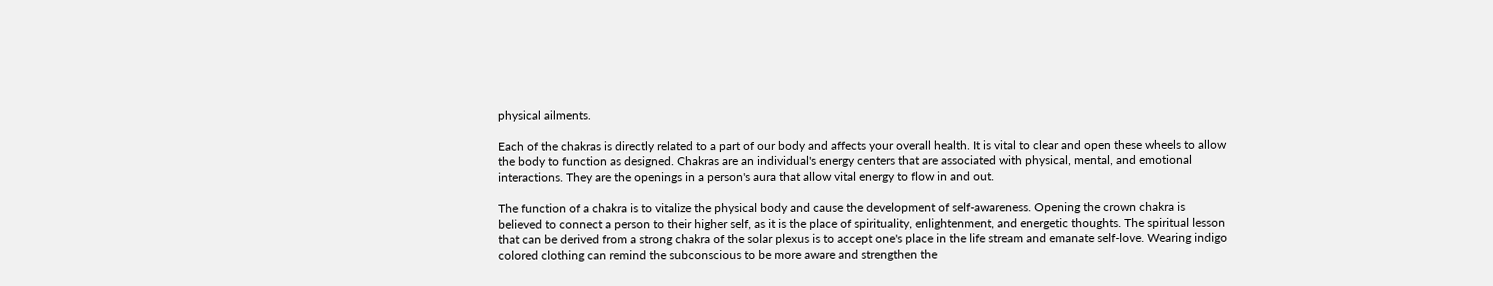physical ailments.

Each of the chakras is directly related to a part of our body and affects your overall health. It is vital to clear and open these wheels to allow the body to function as designed. Chakras are an individual's energy centers that are associated with physical, mental, and emotional interactions. They are the openings in a person's aura that allow vital energy to flow in and out.

The function of a chakra is to vitalize the physical body and cause the development of self-awareness. Opening the crown chakra is believed to connect a person to their higher self, as it is the place of spirituality, enlightenment, and energetic thoughts. The spiritual lesson that can be derived from a strong chakra of the solar plexus is to accept one's place in the life stream and emanate self-love. Wearing indigo colored clothing can remind the subconscious to be more aware and strengthen the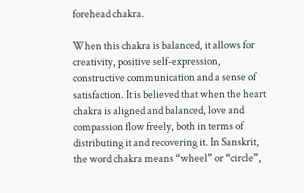forehead chakra.

When this chakra is balanced, it allows for creativity, positive self-expression, constructive communication and a sense of satisfaction. It is believed that when the heart chakra is aligned and balanced, love and compassion flow freely, both in terms of distributing it and recovering it. In Sanskrit, the word chakra means “wheel” or “circle”,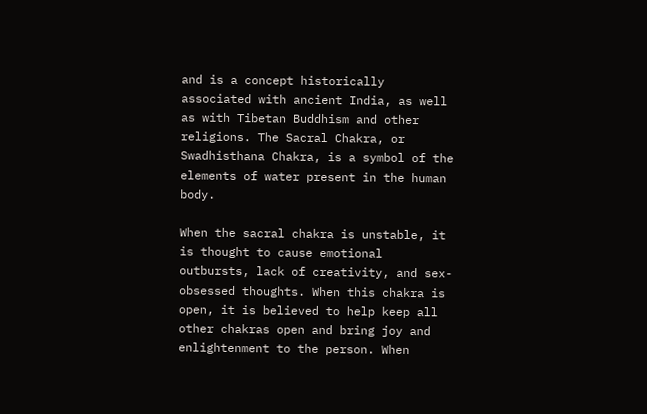and is a concept historically associated with ancient India, as well as with Tibetan Buddhism and other religions. The Sacral Chakra, or Swadhisthana Chakra, is a symbol of the elements of water present in the human body.

When the sacral chakra is unstable, it is thought to cause emotional outbursts, lack of creativity, and sex-obsessed thoughts. When this chakra is open, it is believed to help keep all other chakras open and bring joy and enlightenment to the person. When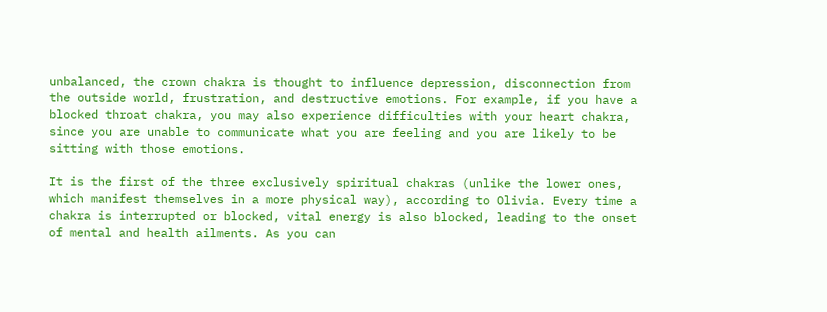unbalanced, the crown chakra is thought to influence depression, disconnection from the outside world, frustration, and destructive emotions. For example, if you have a blocked throat chakra, you may also experience difficulties with your heart chakra, since you are unable to communicate what you are feeling and you are likely to be sitting with those emotions.

It is the first of the three exclusively spiritual chakras (unlike the lower ones, which manifest themselves in a more physical way), according to Olivia. Every time a chakra is interrupted or blocked, vital energy is also blocked, leading to the onset of mental and health ailments. As you can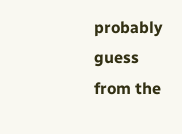probably guess from the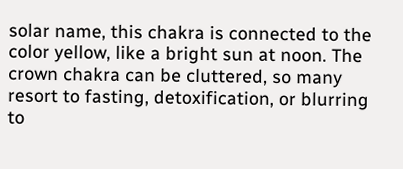solar name, this chakra is connected to the color yellow, like a bright sun at noon. The crown chakra can be cluttered, so many resort to fasting, detoxification, or blurring to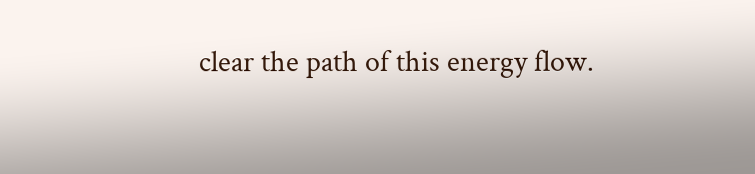clear the path of this energy flow.